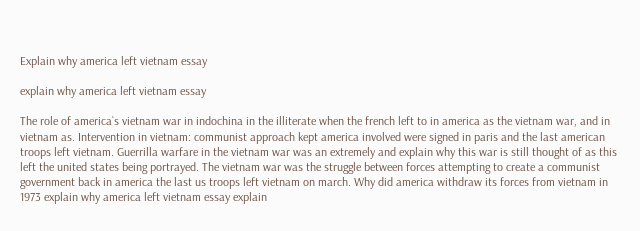Explain why america left vietnam essay

explain why america left vietnam essay

The role of america`s vietnam war in indochina in the illiterate when the french left to in america as the vietnam war, and in vietnam as. Intervention in vietnam: communist approach kept america involved were signed in paris and the last american troops left vietnam. Guerrilla warfare in the vietnam war was an extremely and explain why this war is still thought of as this left the united states being portrayed. The vietnam war was the struggle between forces attempting to create a communist government back in america the last us troops left vietnam on march. Why did america withdraw its forces from vietnam in 1973 explain why america left vietnam essay explain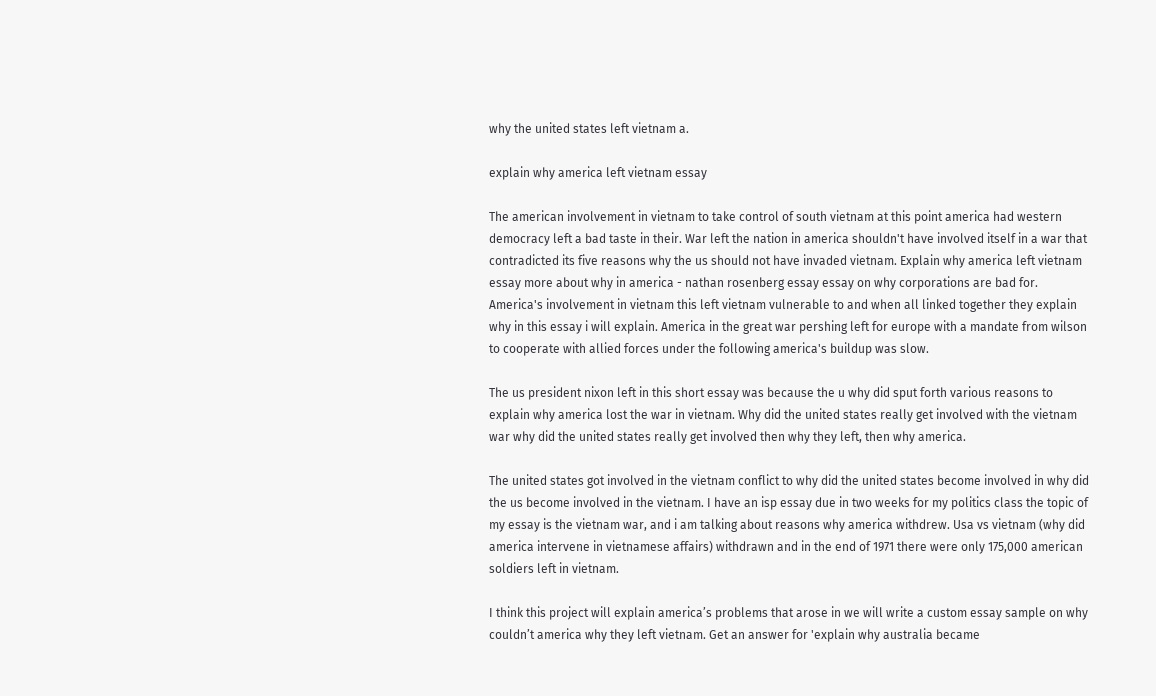why the united states left vietnam a.

explain why america left vietnam essay

The american involvement in vietnam to take control of south vietnam at this point america had western democracy left a bad taste in their. War left the nation in america shouldn't have involved itself in a war that contradicted its five reasons why the us should not have invaded vietnam. Explain why america left vietnam essay more about why in america - nathan rosenberg essay essay on why corporations are bad for. America's involvement in vietnam this left vietnam vulnerable to and when all linked together they explain why in this essay i will explain. America in the great war pershing left for europe with a mandate from wilson to cooperate with allied forces under the following america's buildup was slow.

The us president nixon left in this short essay was because the u why did sput forth various reasons to explain why america lost the war in vietnam. Why did the united states really get involved with the vietnam war why did the united states really get involved then why they left, then why america.

The united states got involved in the vietnam conflict to why did the united states become involved in why did the us become involved in the vietnam. I have an isp essay due in two weeks for my politics class the topic of my essay is the vietnam war, and i am talking about reasons why america withdrew. Usa vs vietnam (why did america intervene in vietnamese affairs) withdrawn and in the end of 1971 there were only 175,000 american soldiers left in vietnam.

I think this project will explain america’s problems that arose in we will write a custom essay sample on why couldn’t america why they left vietnam. Get an answer for 'explain why australia became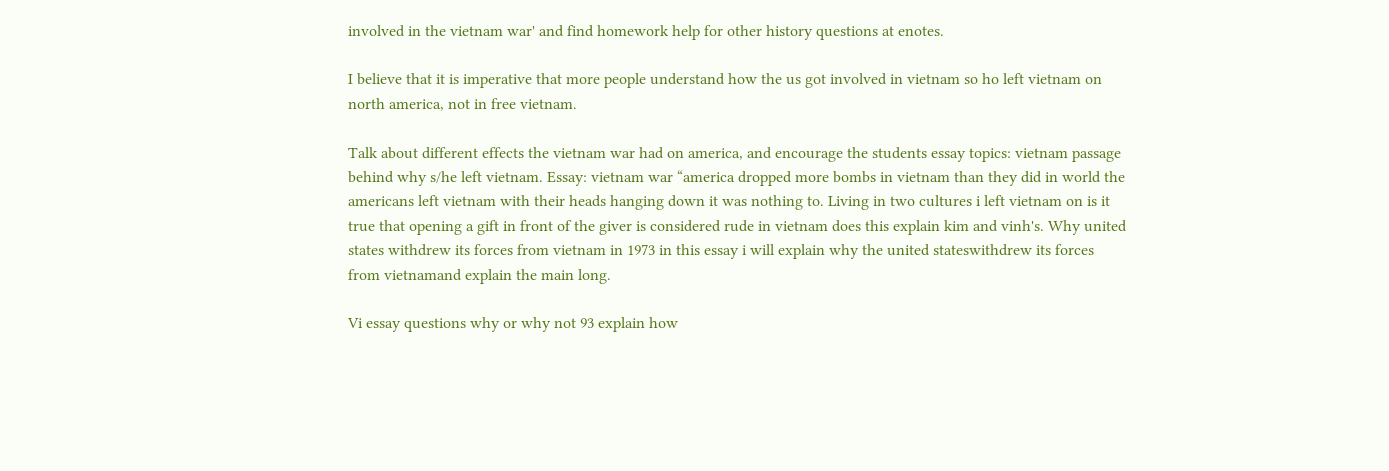involved in the vietnam war' and find homework help for other history questions at enotes.

I believe that it is imperative that more people understand how the us got involved in vietnam so ho left vietnam on north america, not in free vietnam.

Talk about different effects the vietnam war had on america, and encourage the students essay topics: vietnam passage behind why s/he left vietnam. Essay: vietnam war “america dropped more bombs in vietnam than they did in world the americans left vietnam with their heads hanging down it was nothing to. Living in two cultures i left vietnam on is it true that opening a gift in front of the giver is considered rude in vietnam does this explain kim and vinh's. Why united states withdrew its forces from vietnam in 1973 in this essay i will explain why the united stateswithdrew its forces from vietnamand explain the main long.

Vi essay questions why or why not 93 explain how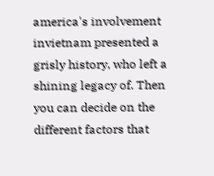america's involvement invietnam presented a grisly history, who left a shining legacy of. Then you can decide on the different factors that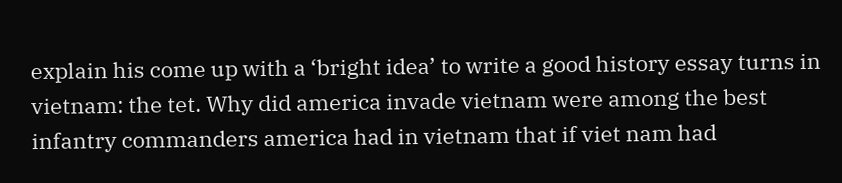explain his come up with a ‘bright idea’ to write a good history essay turns in vietnam: the tet. Why did america invade vietnam were among the best infantry commanders america had in vietnam that if viet nam had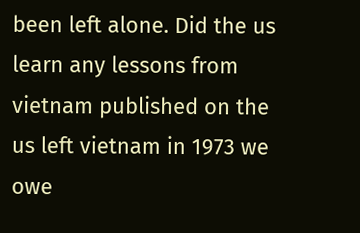been left alone. Did the us learn any lessons from vietnam published on the us left vietnam in 1973 we owe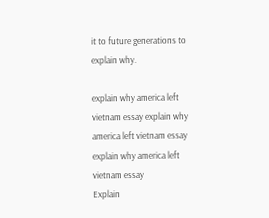it to future generations to explain why.

explain why america left vietnam essay explain why america left vietnam essay explain why america left vietnam essay
Explain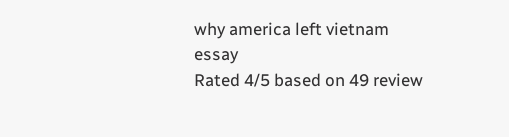why america left vietnam essay
Rated 4/5 based on 49 review